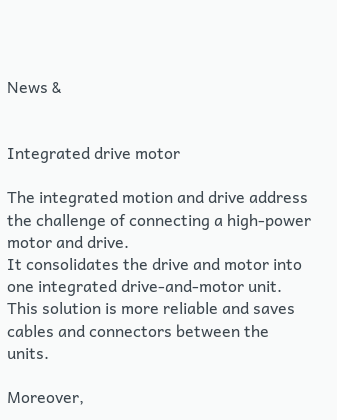News &


Integrated drive motor

The integrated motion and drive address the challenge of connecting a high-power motor and drive.
It consolidates the drive and motor into one integrated drive-and-motor unit.
This solution is more reliable and saves cables and connectors between the units.

Moreover,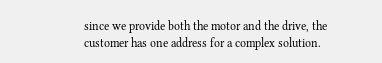since we provide both the motor and the drive, the customer has one address for a complex solution.